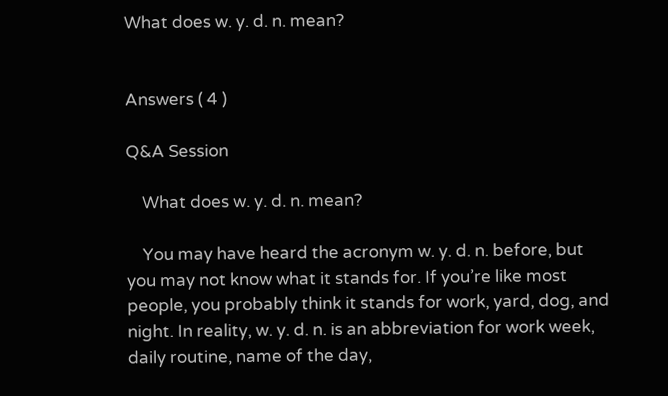What does w. y. d. n. mean?


Answers ( 4 )

Q&A Session

    What does w. y. d. n. mean?

    You may have heard the acronym w. y. d. n. before, but you may not know what it stands for. If you’re like most people, you probably think it stands for work, yard, dog, and night. In reality, w. y. d. n. is an abbreviation for work week, daily routine, name of the day,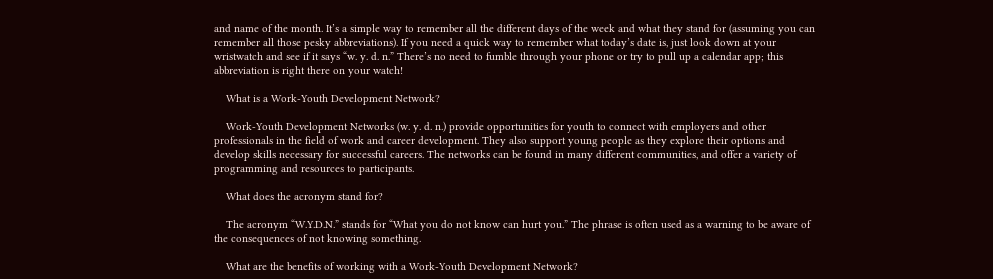and name of the month. It’s a simple way to remember all the different days of the week and what they stand for (assuming you can remember all those pesky abbreviations). If you need a quick way to remember what today’s date is, just look down at your wristwatch and see if it says “w. y. d. n.” There’s no need to fumble through your phone or try to pull up a calendar app; this abbreviation is right there on your watch!

    What is a Work-Youth Development Network?

    Work-Youth Development Networks (w. y. d. n.) provide opportunities for youth to connect with employers and other professionals in the field of work and career development. They also support young people as they explore their options and develop skills necessary for successful careers. The networks can be found in many different communities, and offer a variety of programming and resources to participants.

    What does the acronym stand for?

    The acronym “W.Y.D.N.” stands for “What you do not know can hurt you.” The phrase is often used as a warning to be aware of the consequences of not knowing something.

    What are the benefits of working with a Work-Youth Development Network?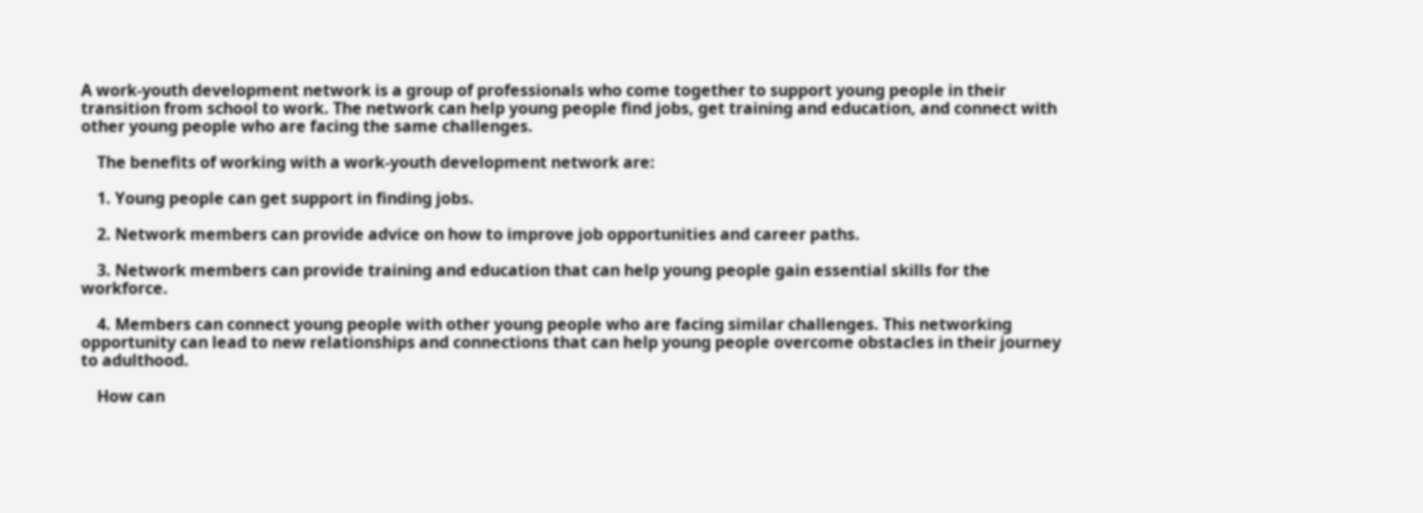A work-youth development network is a group of professionals who come together to support young people in their transition from school to work. The network can help young people find jobs, get training and education, and connect with other young people who are facing the same challenges.

    The benefits of working with a work-youth development network are:

    1. Young people can get support in finding jobs.

    2. Network members can provide advice on how to improve job opportunities and career paths.

    3. Network members can provide training and education that can help young people gain essential skills for the workforce.

    4. Members can connect young people with other young people who are facing similar challenges. This networking opportunity can lead to new relationships and connections that can help young people overcome obstacles in their journey to adulthood.

    How can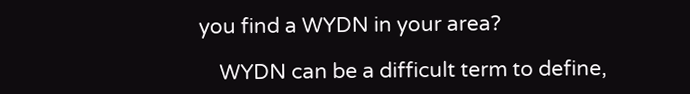you find a WYDN in your area?

    WYDN can be a difficult term to define,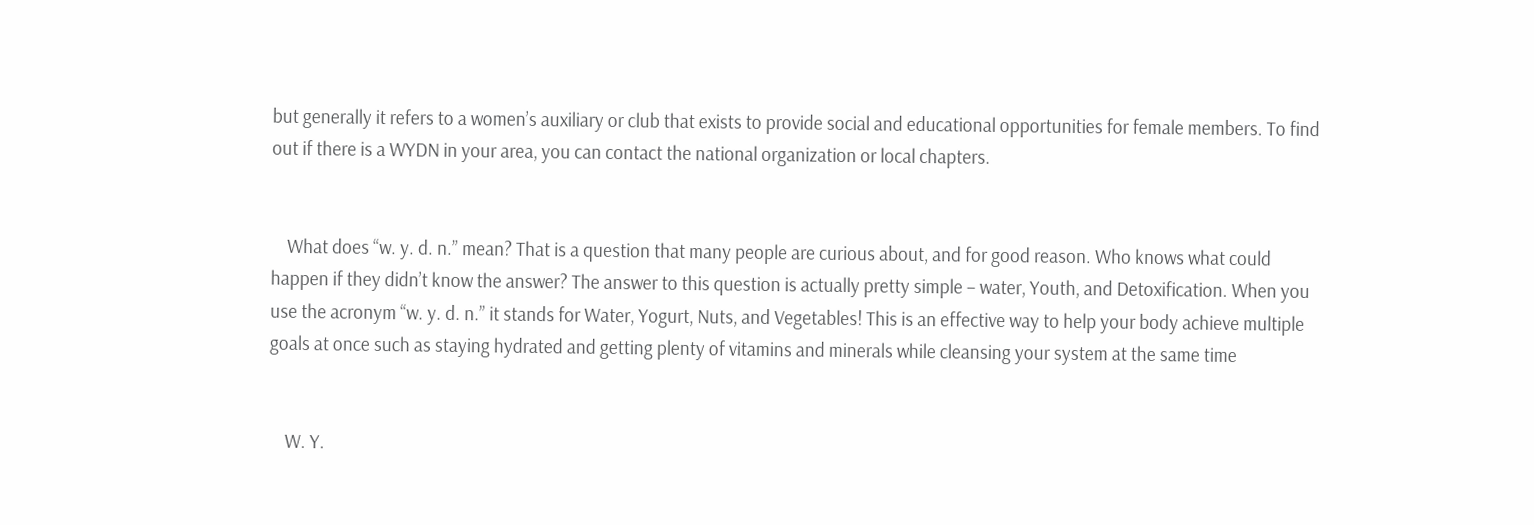but generally it refers to a women’s auxiliary or club that exists to provide social and educational opportunities for female members. To find out if there is a WYDN in your area, you can contact the national organization or local chapters.


    What does “w. y. d. n.” mean? That is a question that many people are curious about, and for good reason. Who knows what could happen if they didn’t know the answer? The answer to this question is actually pretty simple – water, Youth, and Detoxification. When you use the acronym “w. y. d. n.” it stands for Water, Yogurt, Nuts, and Vegetables! This is an effective way to help your body achieve multiple goals at once such as staying hydrated and getting plenty of vitamins and minerals while cleansing your system at the same time


    W. Y.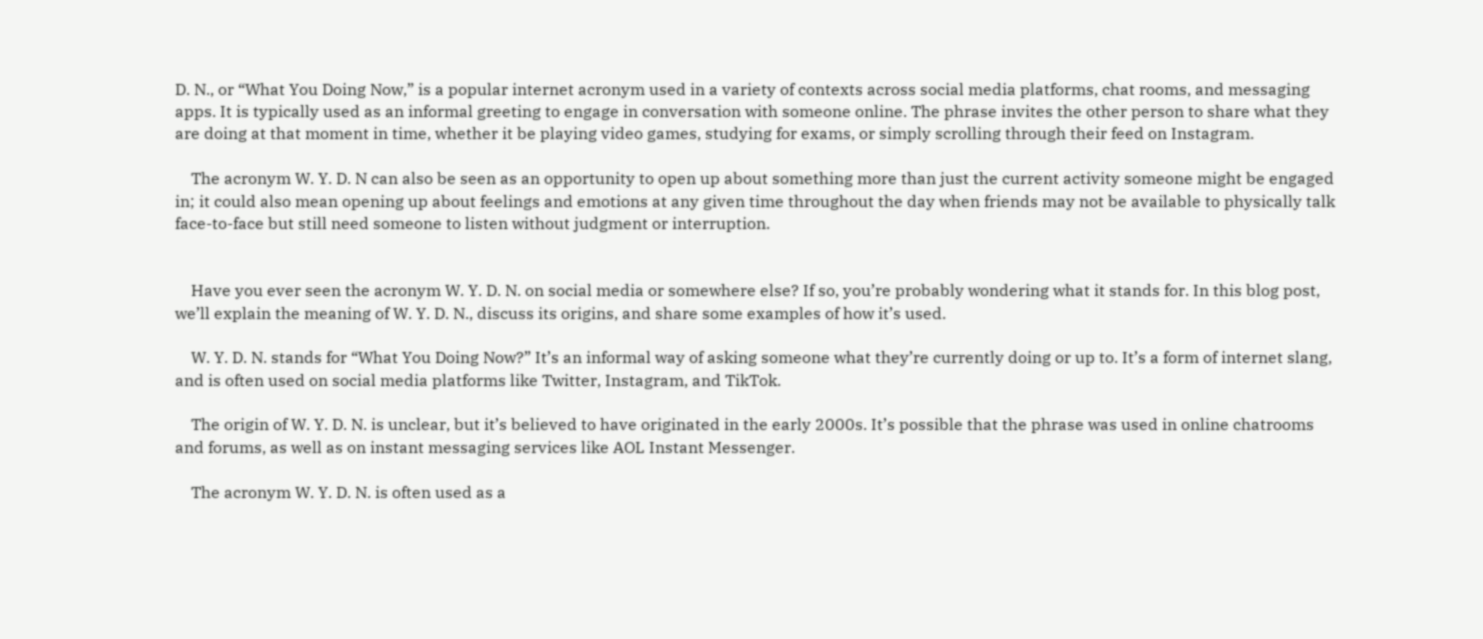D. N., or “What You Doing Now,” is a popular internet acronym used in a variety of contexts across social media platforms, chat rooms, and messaging apps. It is typically used as an informal greeting to engage in conversation with someone online. The phrase invites the other person to share what they are doing at that moment in time, whether it be playing video games, studying for exams, or simply scrolling through their feed on Instagram.

    The acronym W. Y. D. N can also be seen as an opportunity to open up about something more than just the current activity someone might be engaged in; it could also mean opening up about feelings and emotions at any given time throughout the day when friends may not be available to physically talk face-to-face but still need someone to listen without judgment or interruption.


    Have you ever seen the acronym W. Y. D. N. on social media or somewhere else? If so, you’re probably wondering what it stands for. In this blog post, we’ll explain the meaning of W. Y. D. N., discuss its origins, and share some examples of how it’s used.

    W. Y. D. N. stands for “What You Doing Now?” It’s an informal way of asking someone what they’re currently doing or up to. It’s a form of internet slang, and is often used on social media platforms like Twitter, Instagram, and TikTok.

    The origin of W. Y. D. N. is unclear, but it’s believed to have originated in the early 2000s. It’s possible that the phrase was used in online chatrooms and forums, as well as on instant messaging services like AOL Instant Messenger.

    The acronym W. Y. D. N. is often used as a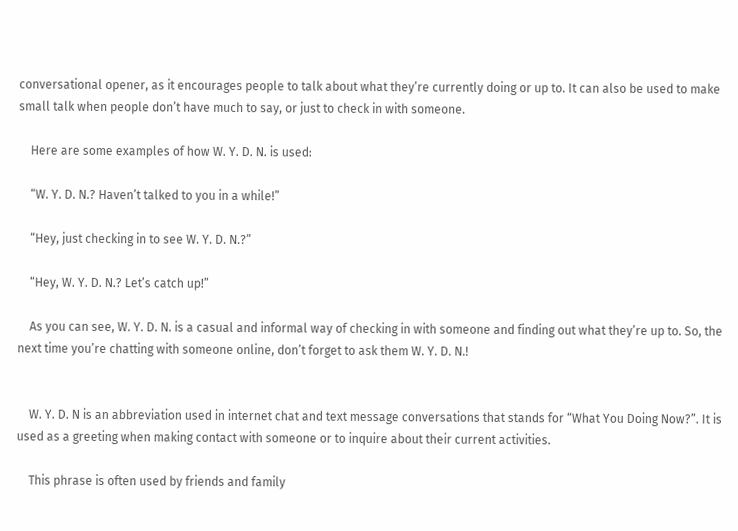conversational opener, as it encourages people to talk about what they’re currently doing or up to. It can also be used to make small talk when people don’t have much to say, or just to check in with someone.

    Here are some examples of how W. Y. D. N. is used:

    “W. Y. D. N.? Haven’t talked to you in a while!”

    “Hey, just checking in to see W. Y. D. N.?”

    “Hey, W. Y. D. N.? Let’s catch up!”

    As you can see, W. Y. D. N. is a casual and informal way of checking in with someone and finding out what they’re up to. So, the next time you’re chatting with someone online, don’t forget to ask them W. Y. D. N.!


    W. Y. D. N is an abbreviation used in internet chat and text message conversations that stands for “What You Doing Now?”. It is used as a greeting when making contact with someone or to inquire about their current activities.

    This phrase is often used by friends and family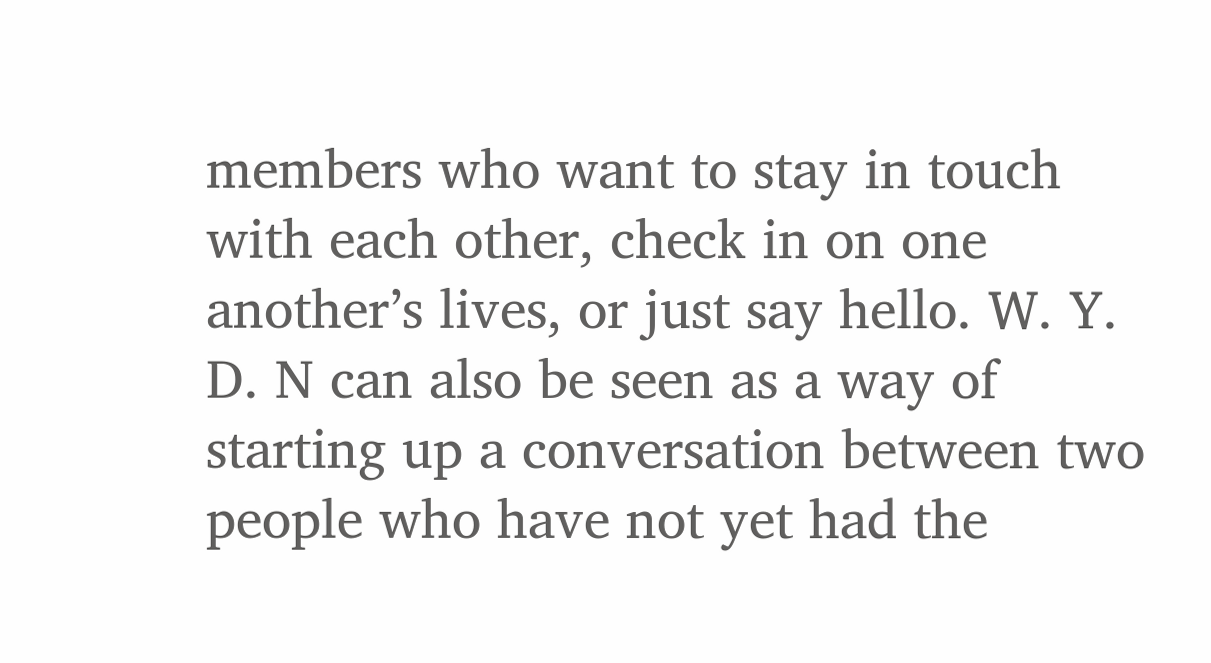members who want to stay in touch with each other, check in on one another’s lives, or just say hello. W. Y. D. N can also be seen as a way of starting up a conversation between two people who have not yet had the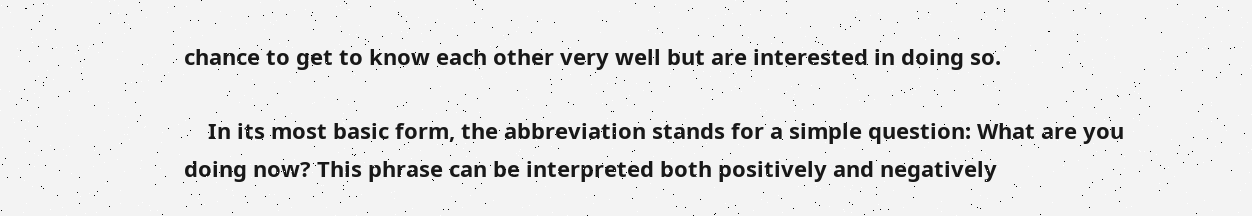chance to get to know each other very well but are interested in doing so.

    In its most basic form, the abbreviation stands for a simple question: What are you doing now? This phrase can be interpreted both positively and negatively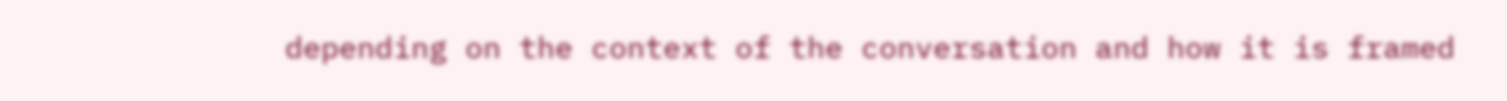depending on the context of the conversation and how it is framed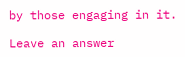by those engaging in it.

Leave an answer